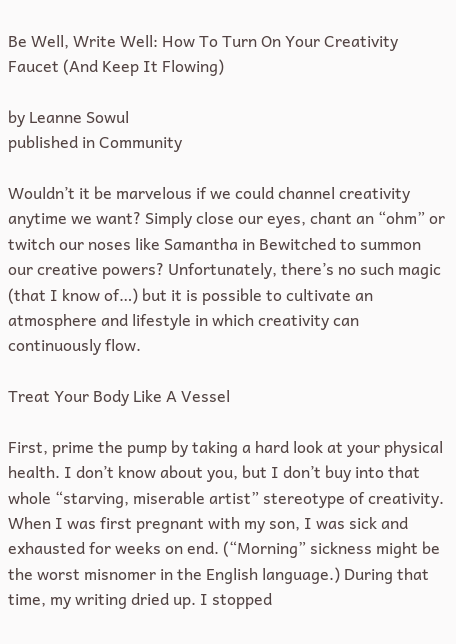Be Well, Write Well: How To Turn On Your Creativity Faucet (And Keep It Flowing)

by Leanne Sowul
published in Community

Wouldn’t it be marvelous if we could channel creativity anytime we want? Simply close our eyes, chant an “ohm” or twitch our noses like Samantha in Bewitched to summon our creative powers? Unfortunately, there’s no such magic (that I know of…) but it is possible to cultivate an atmosphere and lifestyle in which creativity can continuously flow.

Treat Your Body Like A Vessel

First, prime the pump by taking a hard look at your physical health. I don’t know about you, but I don’t buy into that whole “starving, miserable artist” stereotype of creativity. When I was first pregnant with my son, I was sick and exhausted for weeks on end. (“Morning” sickness might be the worst misnomer in the English language.) During that time, my writing dried up. I stopped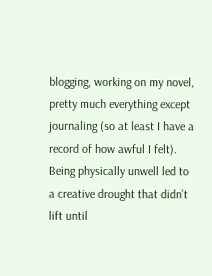blogging, working on my novel, pretty much everything except journaling (so at least I have a record of how awful I felt). Being physically unwell led to a creative drought that didn’t lift until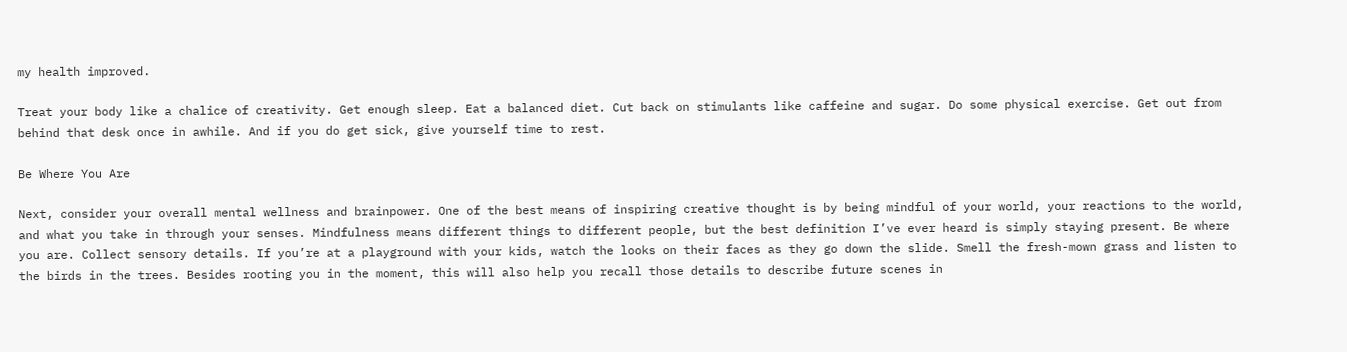my health improved.

Treat your body like a chalice of creativity. Get enough sleep. Eat a balanced diet. Cut back on stimulants like caffeine and sugar. Do some physical exercise. Get out from behind that desk once in awhile. And if you do get sick, give yourself time to rest.

Be Where You Are

Next, consider your overall mental wellness and brainpower. One of the best means of inspiring creative thought is by being mindful of your world, your reactions to the world, and what you take in through your senses. Mindfulness means different things to different people, but the best definition I’ve ever heard is simply staying present. Be where you are. Collect sensory details. If you’re at a playground with your kids, watch the looks on their faces as they go down the slide. Smell the fresh-mown grass and listen to the birds in the trees. Besides rooting you in the moment, this will also help you recall those details to describe future scenes in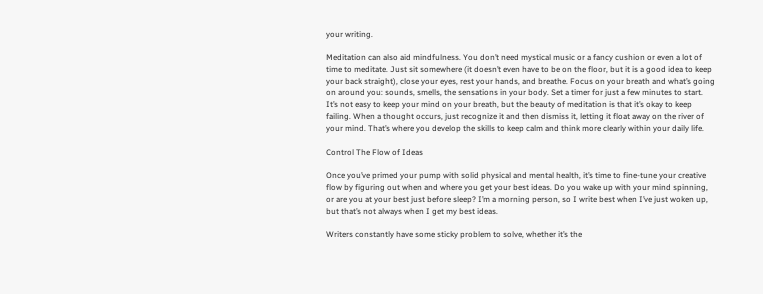your writing.

Meditation can also aid mindfulness. You don’t need mystical music or a fancy cushion or even a lot of time to meditate. Just sit somewhere (it doesn’t even have to be on the floor, but it is a good idea to keep your back straight), close your eyes, rest your hands, and breathe. Focus on your breath and what’s going on around you: sounds, smells, the sensations in your body. Set a timer for just a few minutes to start. It’s not easy to keep your mind on your breath, but the beauty of meditation is that it’s okay to keep failing. When a thought occurs, just recognize it and then dismiss it, letting it float away on the river of your mind. That’s where you develop the skills to keep calm and think more clearly within your daily life.

Control The Flow of Ideas

Once you’ve primed your pump with solid physical and mental health, it’s time to fine-tune your creative flow by figuring out when and where you get your best ideas. Do you wake up with your mind spinning, or are you at your best just before sleep? I’m a morning person, so I write best when I’ve just woken up, but that’s not always when I get my best ideas.

Writers constantly have some sticky problem to solve, whether it’s the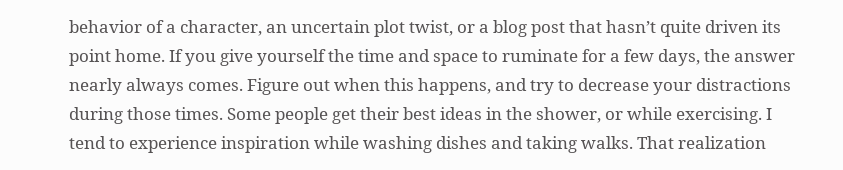behavior of a character, an uncertain plot twist, or a blog post that hasn’t quite driven its point home. If you give yourself the time and space to ruminate for a few days, the answer nearly always comes. Figure out when this happens, and try to decrease your distractions during those times. Some people get their best ideas in the shower, or while exercising. I tend to experience inspiration while washing dishes and taking walks. That realization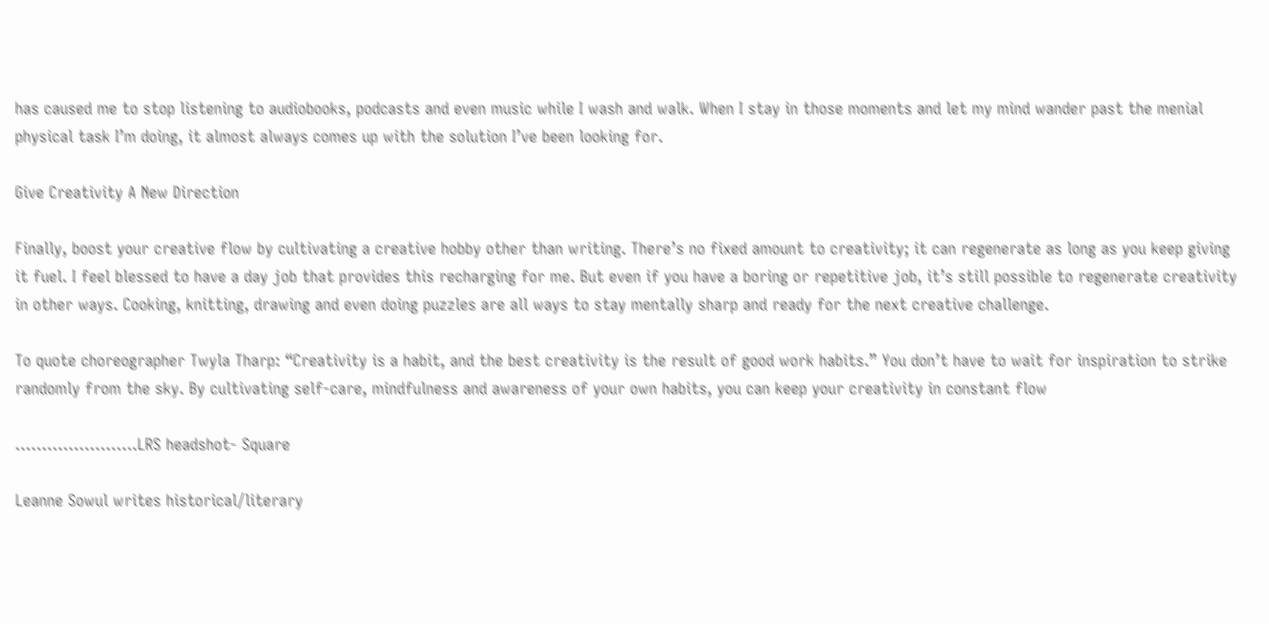has caused me to stop listening to audiobooks, podcasts and even music while I wash and walk. When I stay in those moments and let my mind wander past the menial physical task I’m doing, it almost always comes up with the solution I’ve been looking for.

Give Creativity A New Direction

Finally, boost your creative flow by cultivating a creative hobby other than writing. There’s no fixed amount to creativity; it can regenerate as long as you keep giving it fuel. I feel blessed to have a day job that provides this recharging for me. But even if you have a boring or repetitive job, it’s still possible to regenerate creativity in other ways. Cooking, knitting, drawing and even doing puzzles are all ways to stay mentally sharp and ready for the next creative challenge.

To quote choreographer Twyla Tharp: “Creativity is a habit, and the best creativity is the result of good work habits.” You don’t have to wait for inspiration to strike randomly from the sky. By cultivating self-care, mindfulness and awareness of your own habits, you can keep your creativity in constant flow

…………………..LRS headshot- Square

Leanne Sowul writes historical/literary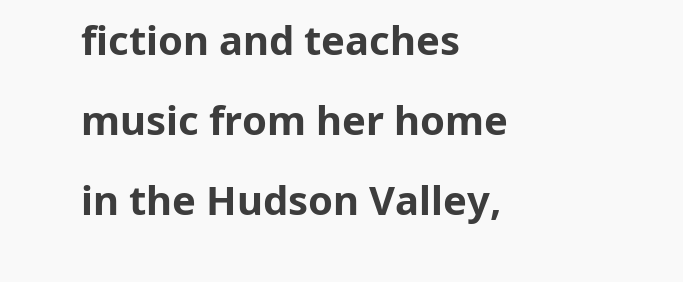fiction and teaches music from her home in the Hudson Valley,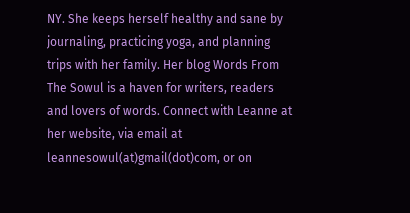NY. She keeps herself healthy and sane by journaling, practicing yoga, and planning trips with her family. Her blog Words From The Sowul is a haven for writers, readers and lovers of words. Connect with Leanne at her website, via email at leannesowul(at)gmail(dot)com, or on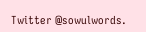Twitter @sowulwords.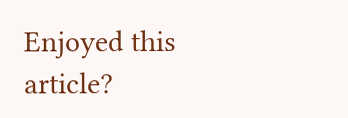Enjoyed this article?